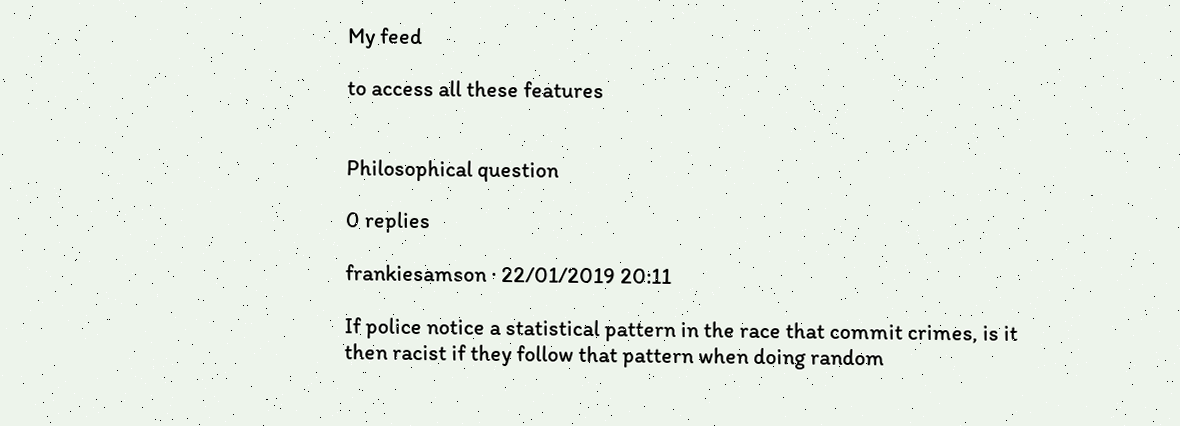My feed

to access all these features


Philosophical question

0 replies

frankiesamson · 22/01/2019 20:11

If police notice a statistical pattern in the race that commit crimes, is it then racist if they follow that pattern when doing random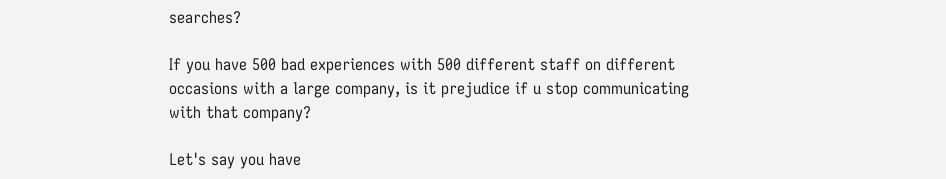searches?

If you have 500 bad experiences with 500 different staff on different occasions with a large company, is it prejudice if u stop communicating with that company?

Let's say you have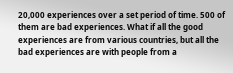20,000 experiences over a set period of time. 500 of them are bad experiences. What if all the good experiences are from various countries, but all the bad experiences are with people from a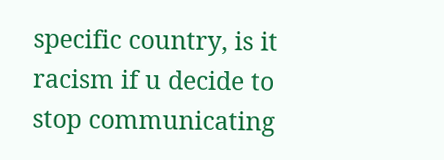specific country, is it racism if u decide to stop communicating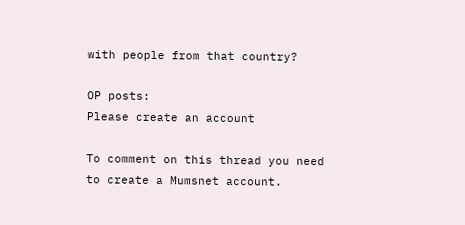with people from that country?

OP posts:
Please create an account

To comment on this thread you need to create a Mumsnet account.